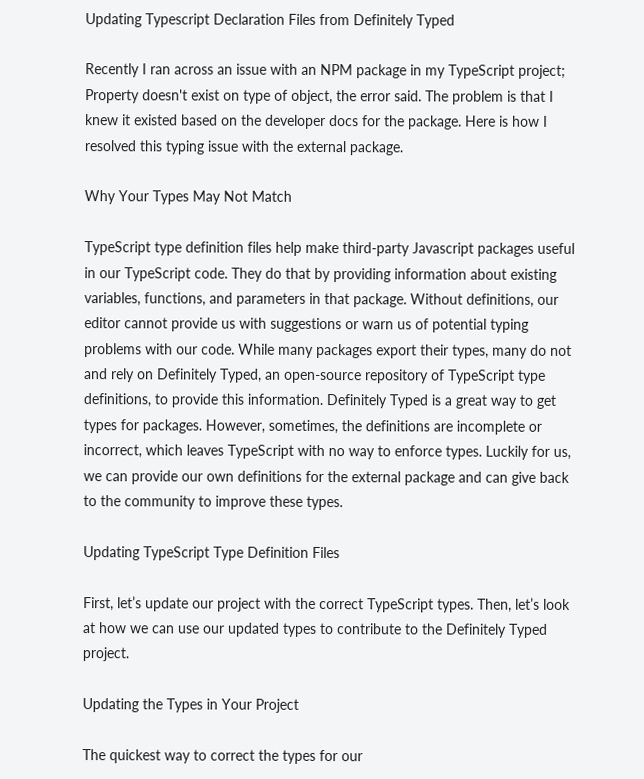Updating Typescript Declaration Files from Definitely Typed

Recently I ran across an issue with an NPM package in my TypeScript project; Property doesn't exist on type of object, the error said. The problem is that I knew it existed based on the developer docs for the package. Here is how I resolved this typing issue with the external package.

Why Your Types May Not Match

TypeScript type definition files help make third-party Javascript packages useful in our TypeScript code. They do that by providing information about existing variables, functions, and parameters in that package. Without definitions, our editor cannot provide us with suggestions or warn us of potential typing problems with our code. While many packages export their types, many do not and rely on Definitely Typed, an open-source repository of TypeScript type definitions, to provide this information. Definitely Typed is a great way to get types for packages. However, sometimes, the definitions are incomplete or incorrect, which leaves TypeScript with no way to enforce types. Luckily for us, we can provide our own definitions for the external package and can give back to the community to improve these types.

Updating TypeScript Type Definition Files

First, let’s update our project with the correct TypeScript types. Then, let’s look at how we can use our updated types to contribute to the Definitely Typed project.

Updating the Types in Your Project

The quickest way to correct the types for our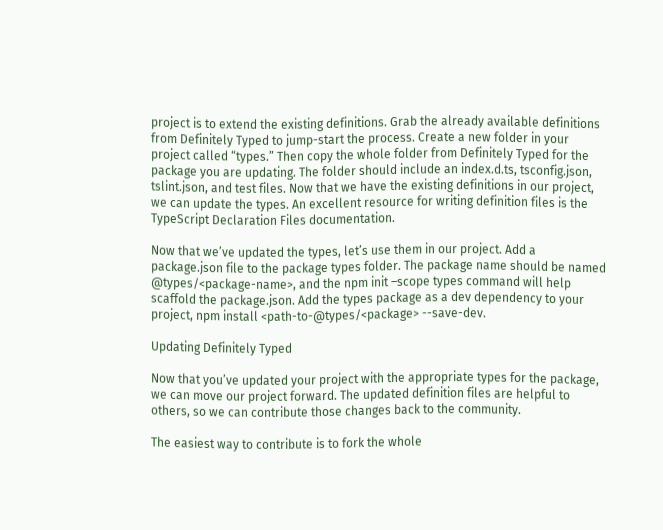project is to extend the existing definitions. Grab the already available definitions from Definitely Typed to jump-start the process. Create a new folder in your project called “types.” Then copy the whole folder from Definitely Typed for the package you are updating. The folder should include an index.d.ts, tsconfig.json, tslint.json, and test files. Now that we have the existing definitions in our project, we can update the types. An excellent resource for writing definition files is the TypeScript Declaration Files documentation.

Now that we’ve updated the types, let’s use them in our project. Add a package.json file to the package types folder. The package name should be named @types/<package-name>, and the npm init –scope types command will help scaffold the package.json. Add the types package as a dev dependency to your project, npm install <path-to-@types/<package> --save-dev.

Updating Definitely Typed

Now that you’ve updated your project with the appropriate types for the package, we can move our project forward. The updated definition files are helpful to others, so we can contribute those changes back to the community.

The easiest way to contribute is to fork the whole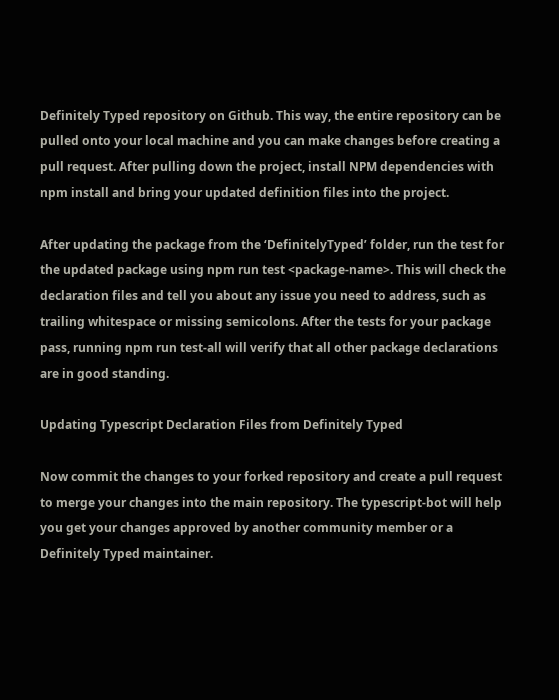Definitely Typed repository on Github. This way, the entire repository can be pulled onto your local machine and you can make changes before creating a pull request. After pulling down the project, install NPM dependencies with npm install and bring your updated definition files into the project.

After updating the package from the ‘DefinitelyTyped’ folder, run the test for the updated package using npm run test <package-name>. This will check the declaration files and tell you about any issue you need to address, such as trailing whitespace or missing semicolons. After the tests for your package pass, running npm run test-all will verify that all other package declarations are in good standing.

Updating Typescript Declaration Files from Definitely Typed

Now commit the changes to your forked repository and create a pull request to merge your changes into the main repository. The typescript-bot will help you get your changes approved by another community member or a Definitely Typed maintainer.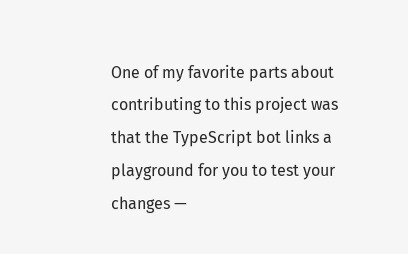One of my favorite parts about contributing to this project was that the TypeScript bot links a playground for you to test your changes —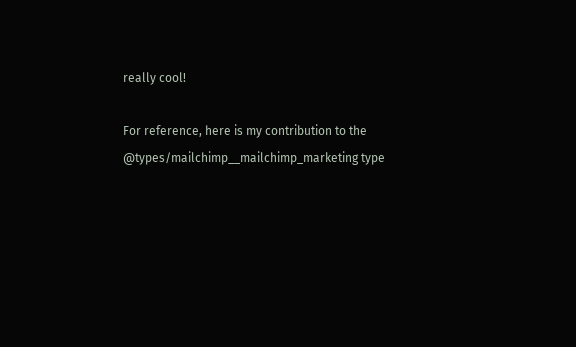really cool!

For reference, here is my contribution to the @types/mailchimp__mailchimp_marketing type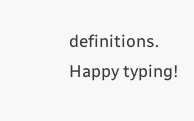definitions. Happy typing!